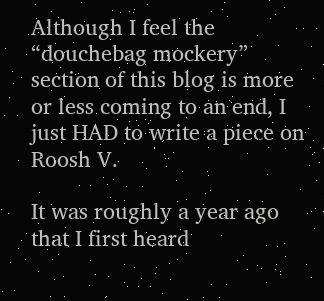Although I feel the “douchebag mockery” section of this blog is more or less coming to an end, I just HAD to write a piece on Roosh V.

It was roughly a year ago that I first heard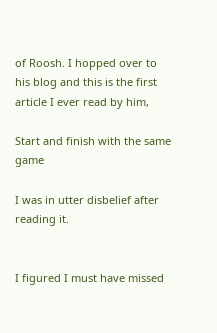of Roosh. I hopped over to his blog and this is the first article I ever read by him,

Start and finish with the same game

I was in utter disbelief after reading it.


I figured I must have missed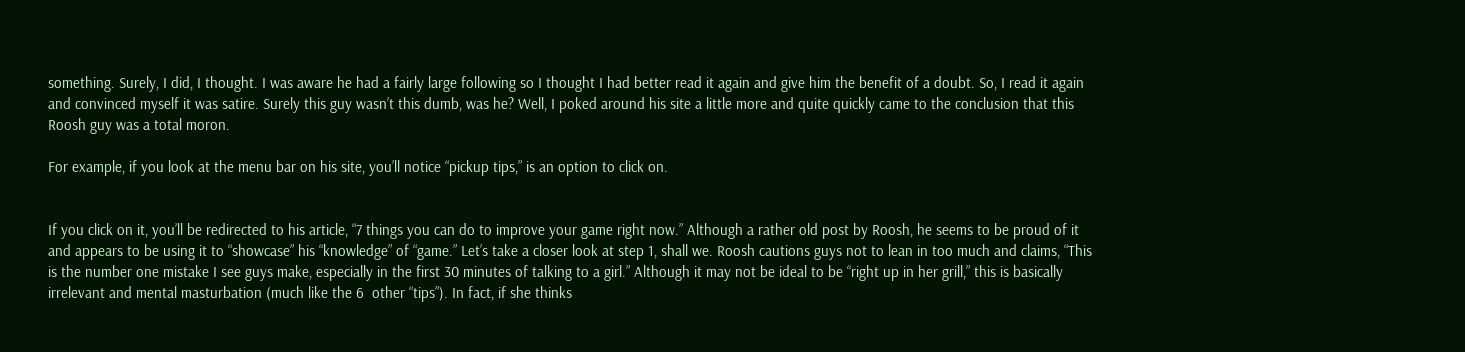something. Surely, I did, I thought. I was aware he had a fairly large following so I thought I had better read it again and give him the benefit of a doubt. So, I read it again and convinced myself it was satire. Surely this guy wasn’t this dumb, was he? Well, I poked around his site a little more and quite quickly came to the conclusion that this Roosh guy was a total moron.

For example, if you look at the menu bar on his site, you’ll notice “pickup tips,” is an option to click on.


If you click on it, you’ll be redirected to his article, “7 things you can do to improve your game right now.” Although a rather old post by Roosh, he seems to be proud of it and appears to be using it to “showcase” his “knowledge” of “game.” Let’s take a closer look at step 1, shall we. Roosh cautions guys not to lean in too much and claims, “This is the number one mistake I see guys make, especially in the first 30 minutes of talking to a girl.” Although it may not be ideal to be “right up in her grill,” this is basically irrelevant and mental masturbation (much like the 6  other “tips”). In fact, if she thinks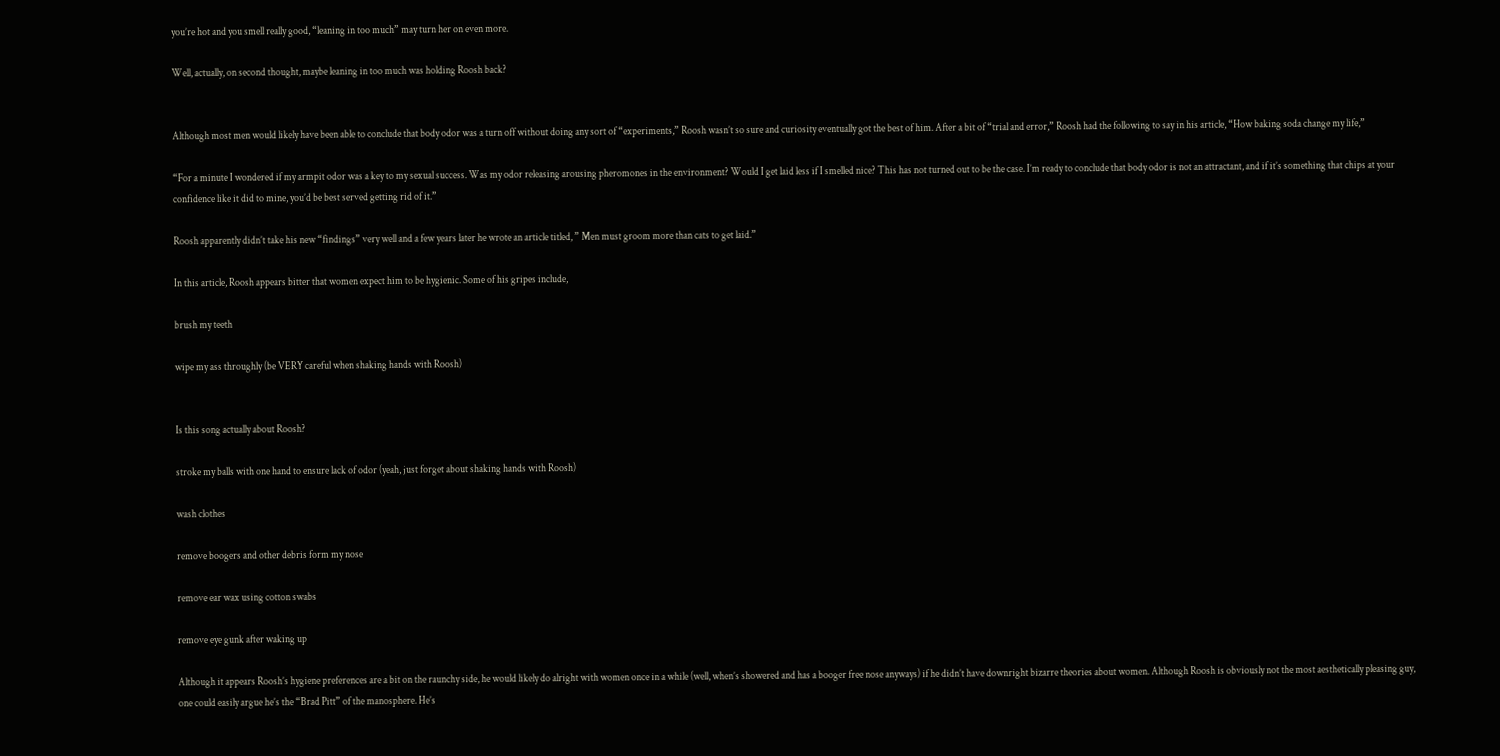you’re hot and you smell really good, “leaning in too much” may turn her on even more.

Well, actually, on second thought, maybe leaning in too much was holding Roosh back?


Although most men would likely have been able to conclude that body odor was a turn off without doing any sort of “experiments,” Roosh wasn’t so sure and curiosity eventually got the best of him. After a bit of “trial and error,” Roosh had the following to say in his article, “How baking soda change my life,”

“For a minute I wondered if my armpit odor was a key to my sexual success. Was my odor releasing arousing pheromones in the environment? Would I get laid less if I smelled nice? This has not turned out to be the case. I’m ready to conclude that body odor is not an attractant, and if it’s something that chips at your confidence like it did to mine, you’d be best served getting rid of it.”

Roosh apparently didn’t take his new “findings” very well and a few years later he wrote an article titled, ” Men must groom more than cats to get laid.”

In this article, Roosh appears bitter that women expect him to be hygienic. Some of his gripes include,

brush my teeth

wipe my ass throughly (be VERY careful when shaking hands with Roosh)


Is this song actually about Roosh?

stroke my balls with one hand to ensure lack of odor (yeah, just forget about shaking hands with Roosh)

wash clothes

remove boogers and other debris form my nose

remove ear wax using cotton swabs

remove eye gunk after waking up

Although it appears Roosh’s hygiene preferences are a bit on the raunchy side, he would likely do alright with women once in a while (well, when’s showered and has a booger free nose anyways) if he didn’t have downright bizarre theories about women. Although Roosh is obviously not the most aesthetically pleasing guy, one could easily argue he’s the “Brad Pitt” of the manosphere. He’s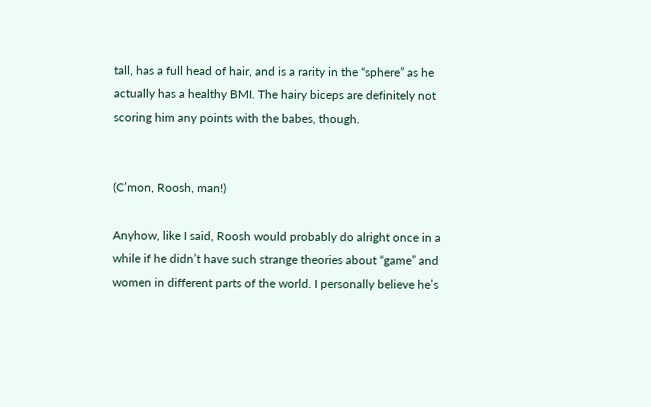tall, has a full head of hair, and is a rarity in the “sphere” as he actually has a healthy BMI. The hairy biceps are definitely not scoring him any points with the babes, though.


(C’mon, Roosh, man!)

Anyhow, like I said, Roosh would probably do alright once in a while if he didn’t have such strange theories about “game” and women in different parts of the world. I personally believe he’s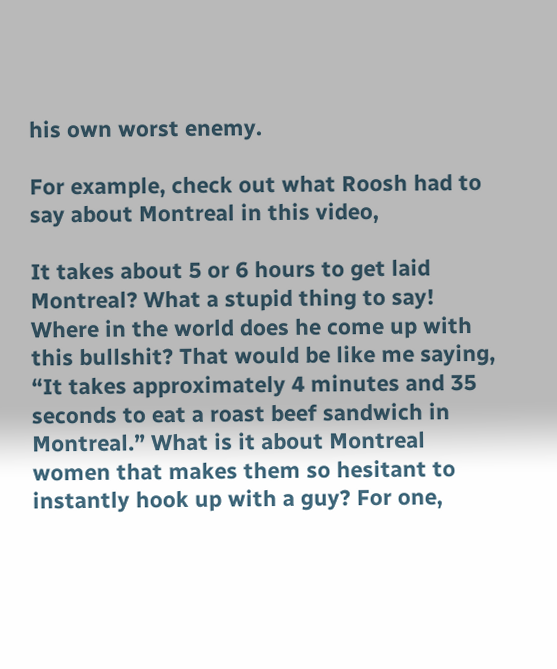his own worst enemy.

For example, check out what Roosh had to say about Montreal in this video,

It takes about 5 or 6 hours to get laid Montreal? What a stupid thing to say! Where in the world does he come up with this bullshit? That would be like me saying, “It takes approximately 4 minutes and 35 seconds to eat a roast beef sandwich in Montreal.” What is it about Montreal women that makes them so hesitant to instantly hook up with a guy? For one,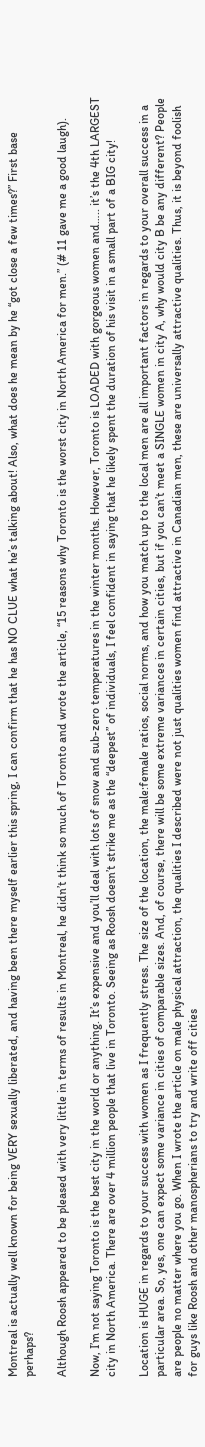Montreal is actually well known for being VERY sexually liberated, and having been there myself earlier this spring, I can confirm that he has NO CLUE what he’s talking about! Also, what does he mean by he “got close a few times?” First base perhaps?

Although Roosh appeared to be pleased with very little in terms of results in Montreal, he didn’t think so much of Toronto and wrote the article, “15 reasons why Toronto is the worst city in North America for men.” (# 11 gave me a good laugh).

Now, I’m not saying Toronto is the best city in the world or anything. It’s expensive and you’ll deal with lots of snow and sub-zero temperatures in the winter months. However, Toronto is LOADED with gorgeous women and….. it’s the 4th LARGEST city in North America. There are over 4 million people that live in Toronto. Seeing as Roosh doesn’t strike me as the “deepest” of individuals, I feel confident in saying that he likely spent the duration of his visit in a small part of a BIG city!

Location is HUGE in regards to your success with women as I frequently stress. The size of the location, the male:female ratios, social norms, and how you match up to the local men are all important factors in regards to your overall success in a particular area. So, yes, one can expect some variance in cities of comparable sizes. And, of course, there will be some extreme variances in certain cities, but if you can’t meet a SINGLE women in city A, why would city B be any different? People are people no matter where you go. When I wrote the article on male physical attraction, the qualities I described were not just qualities women find attractive in Canadian men, these are universally attractive qualities. Thus, it is beyond foolish for guys like Roosh and other manospherians to try and write off cities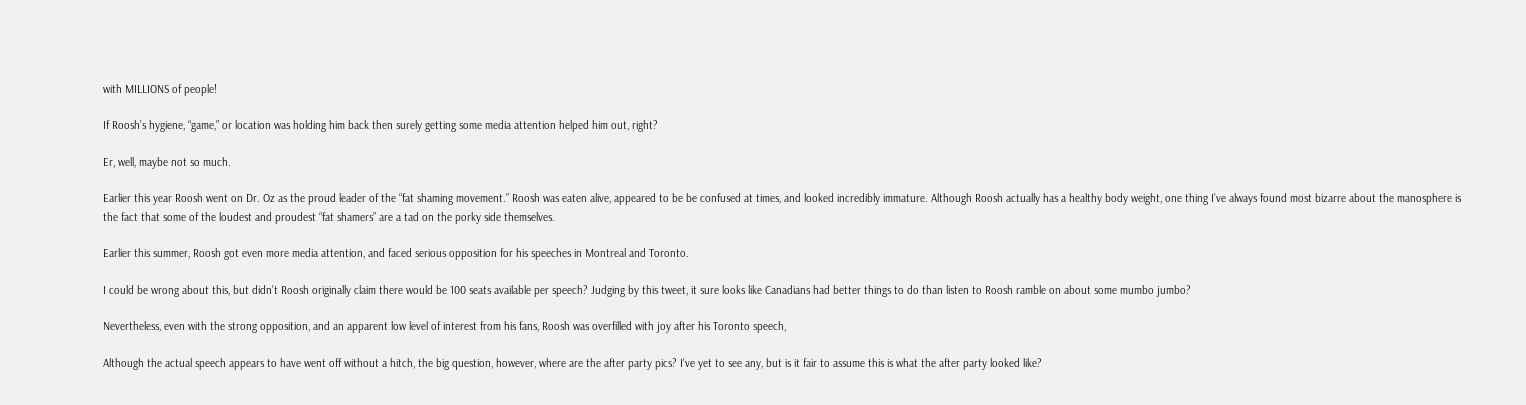with MILLIONS of people!

If Roosh’s hygiene, “game,” or location was holding him back then surely getting some media attention helped him out, right?

Er, well, maybe not so much.

Earlier this year Roosh went on Dr. Oz as the proud leader of the “fat shaming movement.” Roosh was eaten alive, appeared to be be confused at times, and looked incredibly immature. Although Roosh actually has a healthy body weight, one thing I’ve always found most bizarre about the manosphere is the fact that some of the loudest and proudest “fat shamers” are a tad on the porky side themselves.

Earlier this summer, Roosh got even more media attention, and faced serious opposition for his speeches in Montreal and Toronto.

I could be wrong about this, but didn’t Roosh originally claim there would be 100 seats available per speech? Judging by this tweet, it sure looks like Canadians had better things to do than listen to Roosh ramble on about some mumbo jumbo?

Nevertheless, even with the strong opposition, and an apparent low level of interest from his fans, Roosh was overfilled with joy after his Toronto speech,

Although the actual speech appears to have went off without a hitch, the big question, however, where are the after party pics? I’ve yet to see any, but is it fair to assume this is what the after party looked like?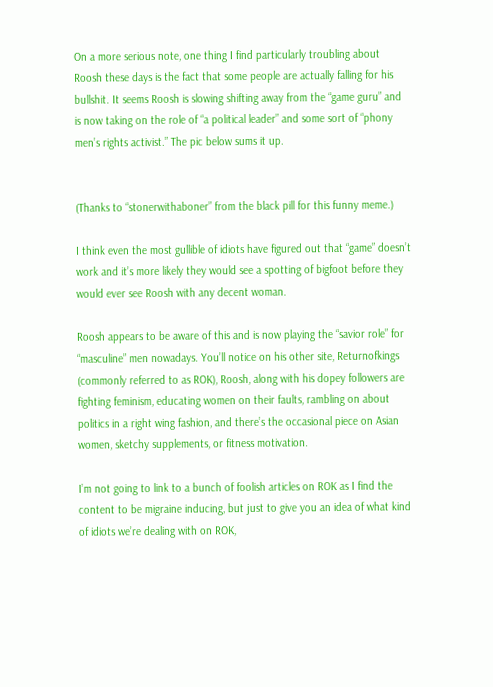On a more serious note, one thing I find particularly troubling about Roosh these days is the fact that some people are actually falling for his bullshit. It seems Roosh is slowing shifting away from the “game guru” and is now taking on the role of “a political leader” and some sort of “phony men’s rights activist.” The pic below sums it up.


(Thanks to “stonerwithaboner” from the black pill for this funny meme.)

I think even the most gullible of idiots have figured out that “game” doesn’t work and it’s more likely they would see a spotting of bigfoot before they would ever see Roosh with any decent woman.

Roosh appears to be aware of this and is now playing the “savior role” for “masculine” men nowadays. You’ll notice on his other site, Returnofkings (commonly referred to as ROK), Roosh, along with his dopey followers are fighting feminism, educating women on their faults, rambling on about politics in a right wing fashion, and there’s the occasional piece on Asian women, sketchy supplements, or fitness motivation.

I’m not going to link to a bunch of foolish articles on ROK as I find the content to be migraine inducing, but just to give you an idea of what kind of idiots we’re dealing with on ROK,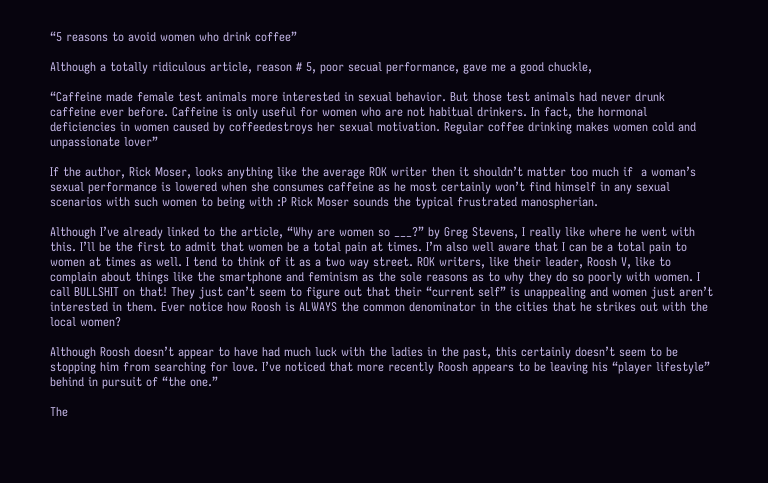“5 reasons to avoid women who drink coffee”

Although a totally ridiculous article, reason # 5, poor secual performance, gave me a good chuckle,

“Caffeine made female test animals more interested in sexual behavior. But those test animals had never drunk caffeine ever before. Caffeine is only useful for women who are not habitual drinkers. In fact, the hormonal deficiencies in women caused by coffeedestroys her sexual motivation. Regular coffee drinking makes women cold and unpassionate lover”

If the author, Rick Moser, looks anything like the average ROK writer then it shouldn’t matter too much if  a woman’s sexual performance is lowered when she consumes caffeine as he most certainly won’t find himself in any sexual scenarios with such women to being with :P Rick Moser sounds the typical frustrated manospherian.

Although I’ve already linked to the article, “Why are women so ___?” by Greg Stevens, I really like where he went with this. I’ll be the first to admit that women be a total pain at times. I’m also well aware that I can be a total pain to women at times as well. I tend to think of it as a two way street. ROK writers, like their leader, Roosh V, like to complain about things like the smartphone and feminism as the sole reasons as to why they do so poorly with women. I call BULLSHIT on that! They just can’t seem to figure out that their “current self” is unappealing and women just aren’t interested in them. Ever notice how Roosh is ALWAYS the common denominator in the cities that he strikes out with the local women?

Although Roosh doesn’t appear to have had much luck with the ladies in the past, this certainly doesn’t seem to be stopping him from searching for love. I’ve noticed that more recently Roosh appears to be leaving his “player lifestyle” behind in pursuit of “the one.”

The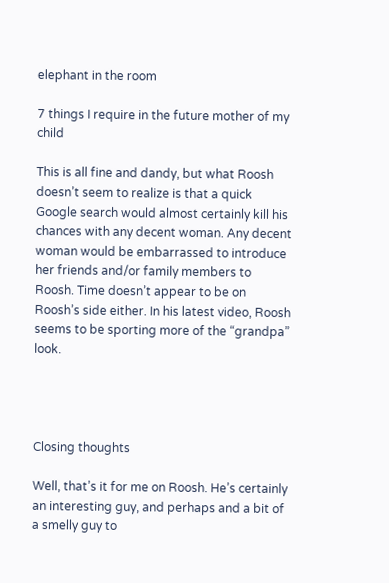elephant in the room

7 things I require in the future mother of my child

This is all fine and dandy, but what Roosh doesn’t seem to realize is that a quick Google search would almost certainly kill his chances with any decent woman. Any decent woman would be embarrassed to introduce her friends and/or family members to Roosh. Time doesn’t appear to be on Roosh’s side either. In his latest video, Roosh seems to be sporting more of the “grandpa” look.




Closing thoughts

Well, that’s it for me on Roosh. He’s certainly an interesting guy, and perhaps and a bit of a smelly guy to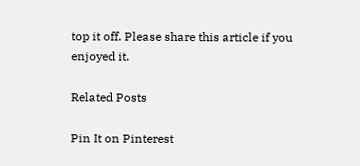top it off. Please share this article if you enjoyed it.

Related Posts

Pin It on Pinterest